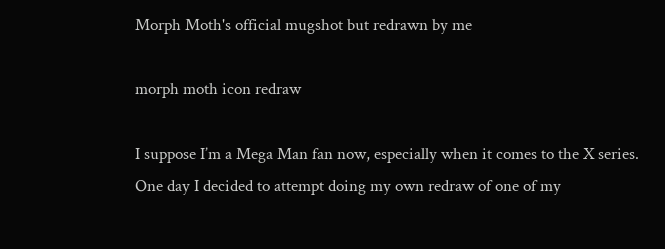Morph Moth's official mugshot but redrawn by me

morph moth icon redraw

I suppose I’m a Mega Man fan now, especially when it comes to the X series. One day I decided to attempt doing my own redraw of one of my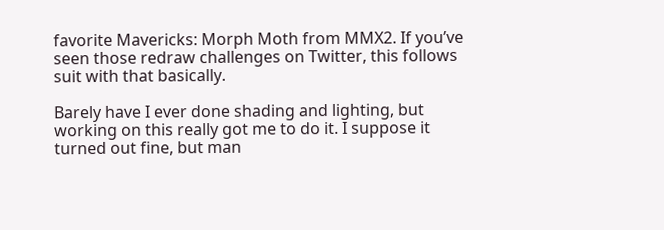favorite Mavericks: Morph Moth from MMX2. If you’ve seen those redraw challenges on Twitter, this follows suit with that basically.

Barely have I ever done shading and lighting, but working on this really got me to do it. I suppose it turned out fine, but man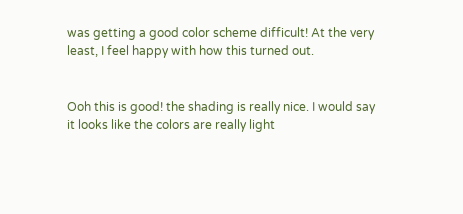was getting a good color scheme difficult! At the very least, I feel happy with how this turned out.


Ooh this is good! the shading is really nice. I would say it looks like the colors are really light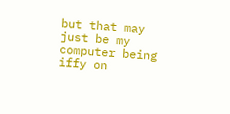but that may just be my computer being iffy on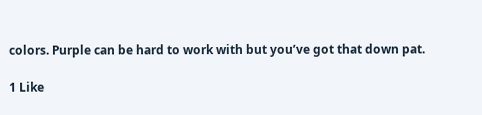colors. Purple can be hard to work with but you’ve got that down pat.

1 Like